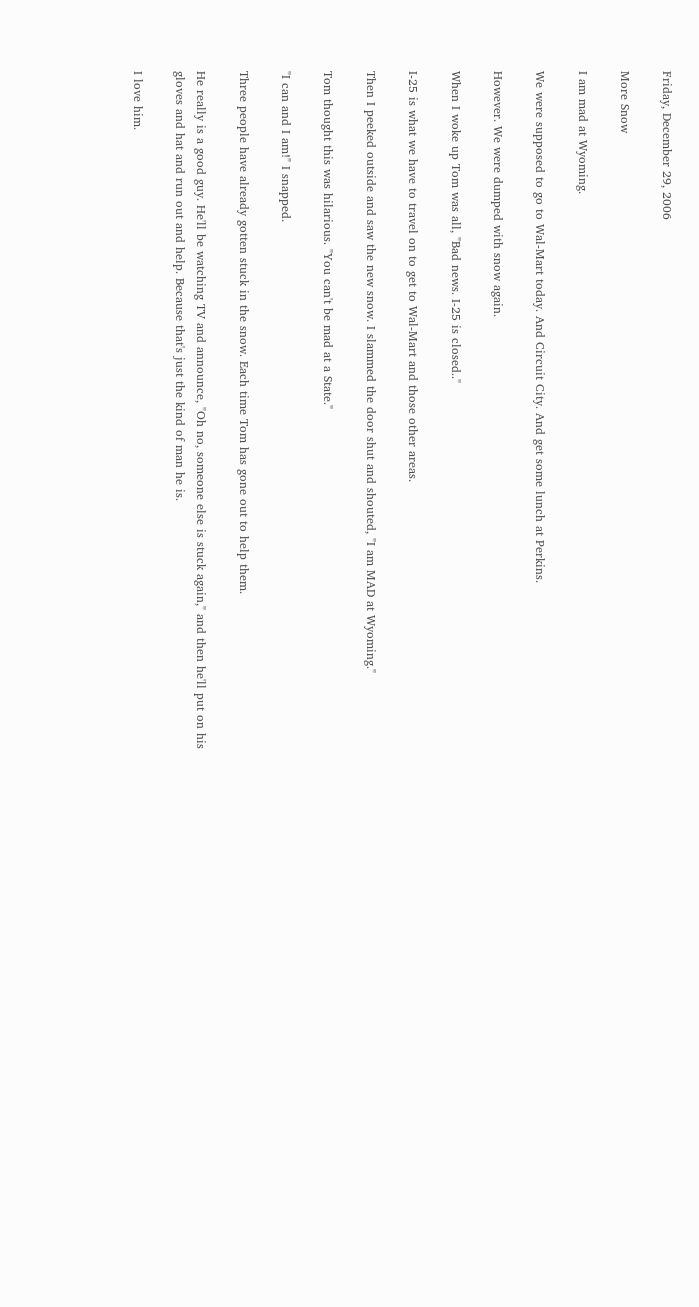Friday, December 29, 2006

More Snow

I am mad at Wyoming.

We were supposed to go to Wal-Mart today. And Circuit City. And get some lunch at Perkins.

However. We were dumped with snow again.

When I woke up Tom was all, "Bad news. I-25 is closed.."

I-25 is what we have to travel on to get to Wal-Mart and those other areas.

Then I peeked outside and saw the new snow. I slammed the door shut and shouted, "I am MAD at Wyoming."

Tom thought this was hilarious. "You can't be mad at a State."

"I can and I am!" I snapped.

Three people have already gotten stuck in the snow. Each time Tom has gone out to help them.

He really is a good guy. He'll be watching TV and announce, "Oh no, someone else is stuck again," and then he'll put on his gloves and hat and run out and help. Because that's just the kind of man he is.

I love him.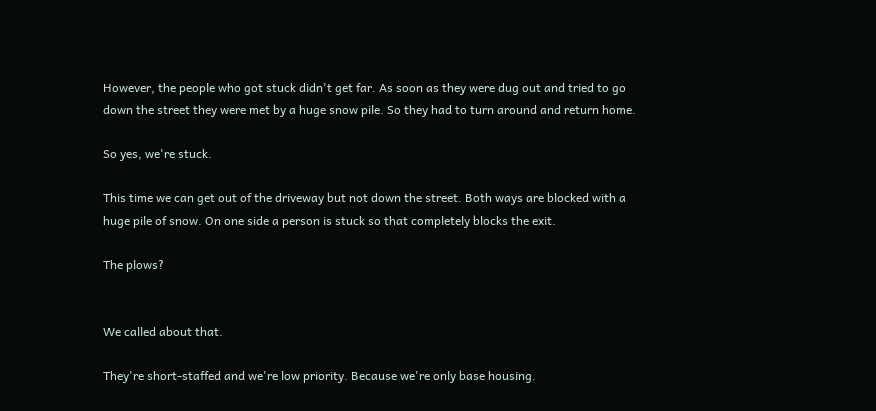However, the people who got stuck didn't get far. As soon as they were dug out and tried to go down the street they were met by a huge snow pile. So they had to turn around and return home.

So yes, we're stuck.

This time we can get out of the driveway but not down the street. Both ways are blocked with a huge pile of snow. On one side a person is stuck so that completely blocks the exit.

The plows?


We called about that.

They're short-staffed and we're low priority. Because we're only base housing.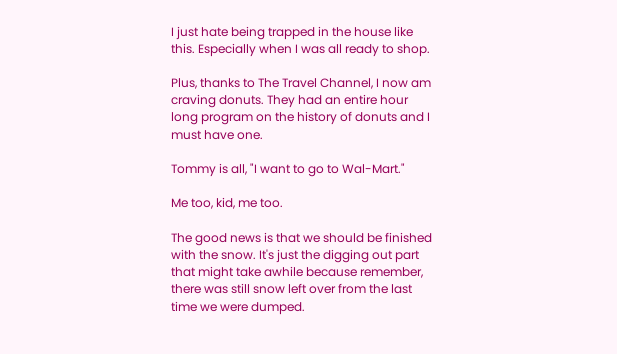I just hate being trapped in the house like this. Especially when I was all ready to shop.

Plus, thanks to The Travel Channel, I now am craving donuts. They had an entire hour long program on the history of donuts and I must have one.

Tommy is all, "I want to go to Wal-Mart."

Me too, kid, me too.

The good news is that we should be finished with the snow. It's just the digging out part that might take awhile because remember, there was still snow left over from the last time we were dumped.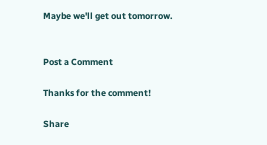Maybe we'll get out tomorrow.


Post a Comment

Thanks for the comment!

Share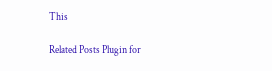This

Related Posts Plugin for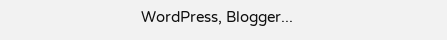WordPress, Blogger...